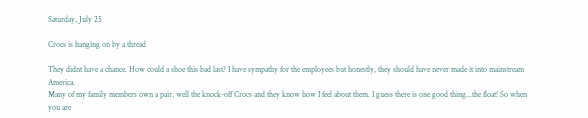Saturday, July 25

Crocs is hanging on by a thread

They didnt have a chance. How could a shoe this bad last? I have sympathy for the employees but honestly, they should have never made it into mainstream America.
Many of my family members own a pair, well the knock-off Crocs and they know how I feel about them. I guess there is one good thing...the float! So when you are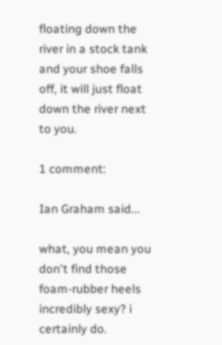floating down the river in a stock tank and your shoe falls off, it will just float down the river next to you.

1 comment:

Ian Graham said...

what, you mean you don't find those foam-rubber heels incredibly sexy? i certainly do.